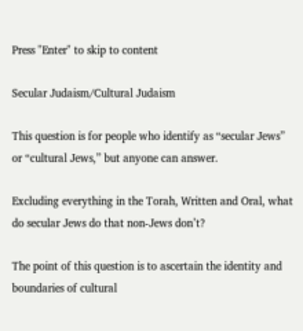Press "Enter" to skip to content

Secular Judaism/Cultural Judaism

This question is for people who identify as “secular Jews” or “cultural Jews,” but anyone can answer.

Excluding everything in the Torah, Written and Oral, what do secular Jews do that non-Jews don’t?

The point of this question is to ascertain the identity and boundaries of cultural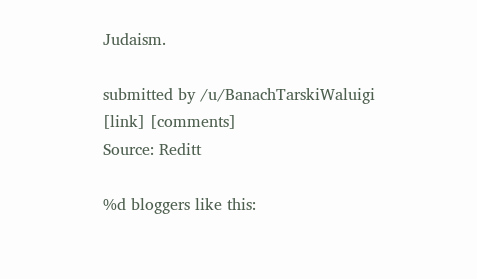Judaism.

submitted by /u/BanachTarskiWaluigi
[link] [comments]
Source: Reditt

%d bloggers like this: